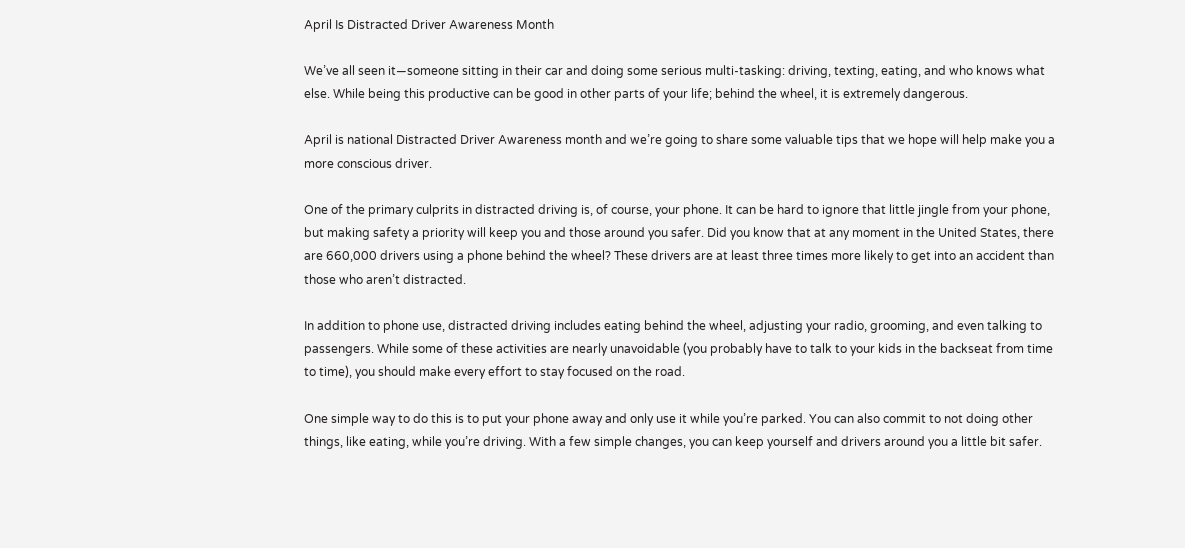April Is Distracted Driver Awareness Month

We’ve all seen it—someone sitting in their car and doing some serious multi-tasking: driving, texting, eating, and who knows what else. While being this productive can be good in other parts of your life; behind the wheel, it is extremely dangerous.

April is national Distracted Driver Awareness month and we’re going to share some valuable tips that we hope will help make you a more conscious driver.

One of the primary culprits in distracted driving is, of course, your phone. It can be hard to ignore that little jingle from your phone, but making safety a priority will keep you and those around you safer. Did you know that at any moment in the United States, there are 660,000 drivers using a phone behind the wheel? These drivers are at least three times more likely to get into an accident than those who aren’t distracted.

In addition to phone use, distracted driving includes eating behind the wheel, adjusting your radio, grooming, and even talking to passengers. While some of these activities are nearly unavoidable (you probably have to talk to your kids in the backseat from time to time), you should make every effort to stay focused on the road.

One simple way to do this is to put your phone away and only use it while you’re parked. You can also commit to not doing other things, like eating, while you’re driving. With a few simple changes, you can keep yourself and drivers around you a little bit safer.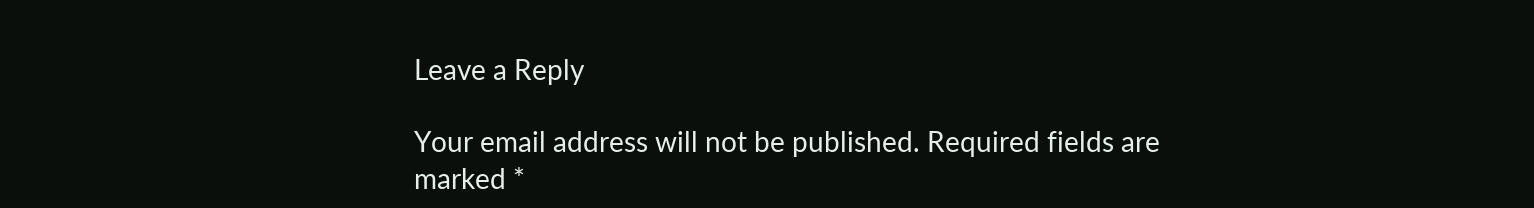Leave a Reply

Your email address will not be published. Required fields are marked *